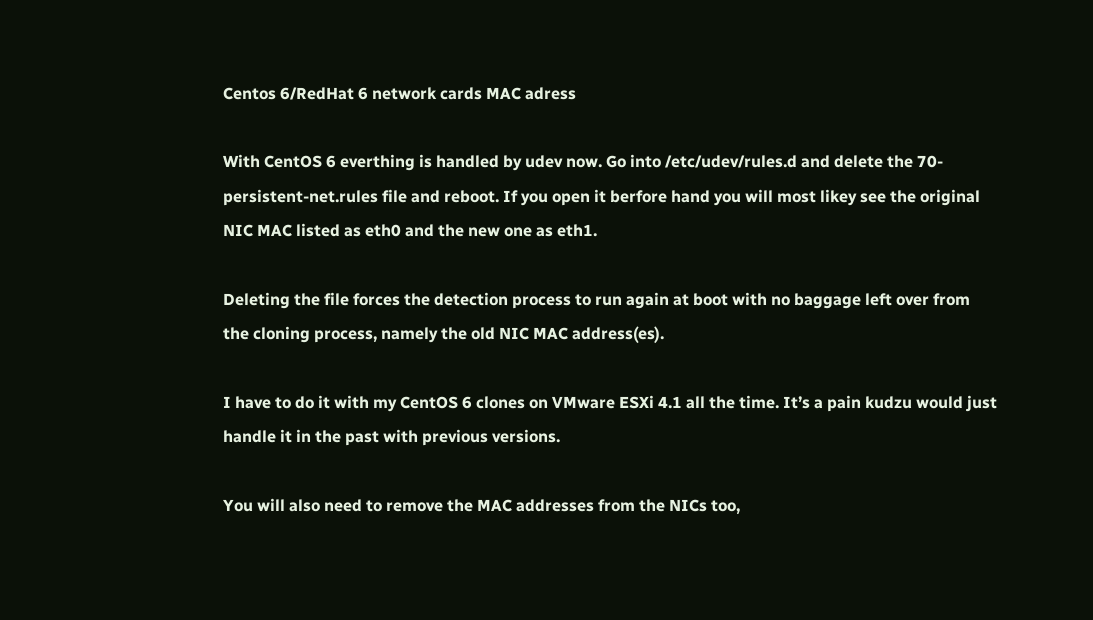Centos 6/RedHat 6 network cards MAC adress

With CentOS 6 everthing is handled by udev now. Go into /etc/udev/rules.d and delete the 70-persistent-net.rules file and reboot. If you open it berfore hand you will most likey see the original NIC MAC listed as eth0 and the new one as eth1.

Deleting the file forces the detection process to run again at boot with no baggage left over from the cloning process, namely the old NIC MAC address(es).

I have to do it with my CentOS 6 clones on VMware ESXi 4.1 all the time. It’s a pain kudzu would just handle it in the past with previous versions.

You will also need to remove the MAC addresses from the NICs too,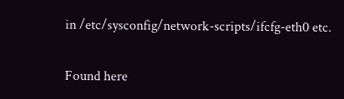in /etc/sysconfig/network-scripts/ifcfg-eth0 etc.

Found here